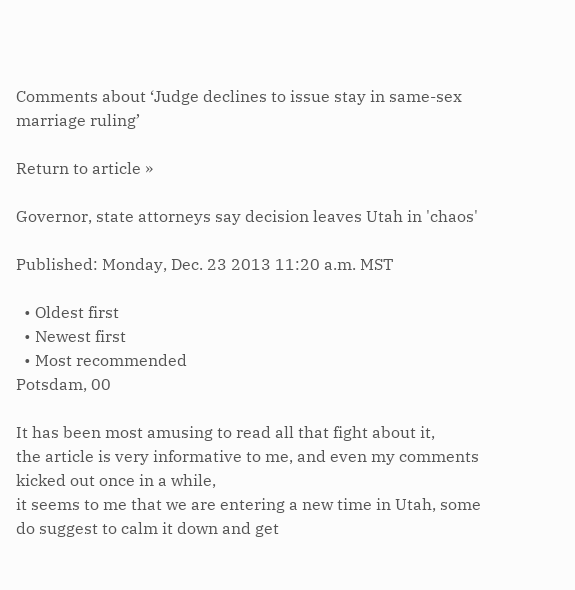Comments about ‘Judge declines to issue stay in same-sex marriage ruling’

Return to article »

Governor, state attorneys say decision leaves Utah in 'chaos'

Published: Monday, Dec. 23 2013 11:20 a.m. MST

  • Oldest first
  • Newest first
  • Most recommended
Potsdam, 00

It has been most amusing to read all that fight about it,
the article is very informative to me, and even my comments kicked out once in a while,
it seems to me that we are entering a new time in Utah, some do suggest to calm it down and get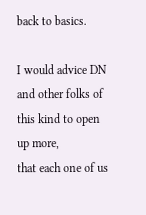back to basics.

I would advice DN and other folks of this kind to open up more,
that each one of us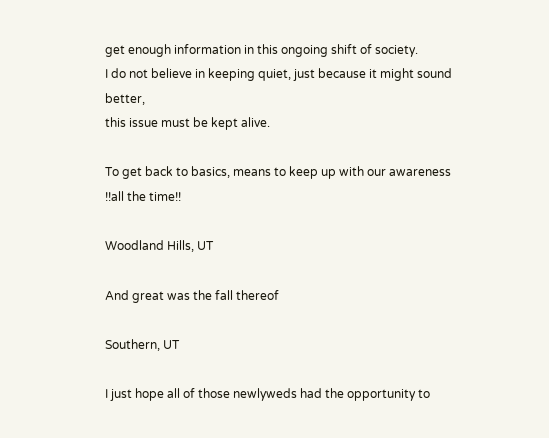get enough information in this ongoing shift of society.
I do not believe in keeping quiet, just because it might sound better,
this issue must be kept alive.

To get back to basics, means to keep up with our awareness !!all the time!!

Woodland Hills, UT

And great was the fall thereof

Southern, UT

I just hope all of those newlyweds had the opportunity to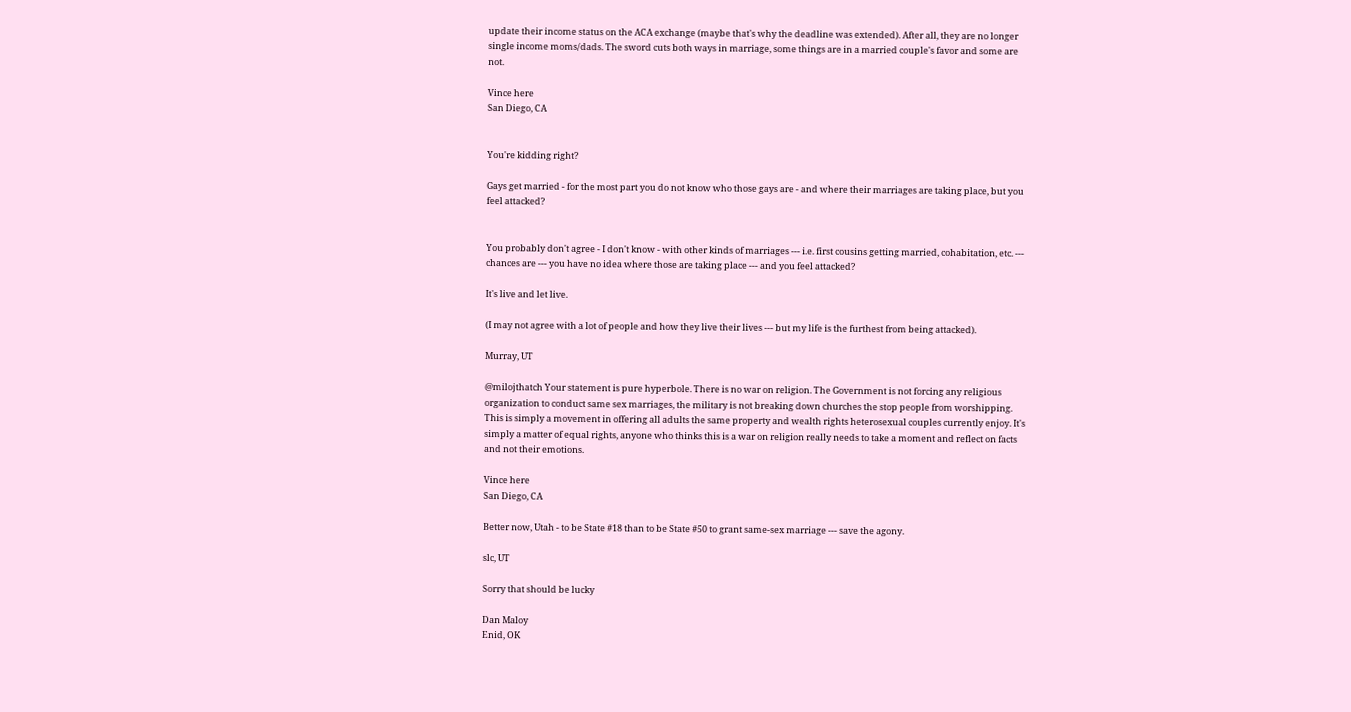update their income status on the ACA exchange (maybe that's why the deadline was extended). After all, they are no longer single income moms/dads. The sword cuts both ways in marriage, some things are in a married couple's favor and some are not.

Vince here
San Diego, CA


You're kidding right?

Gays get married - for the most part you do not know who those gays are - and where their marriages are taking place, but you feel attacked?


You probably don't agree - I don't know - with other kinds of marriages --- i.e. first cousins getting married, cohabitation, etc. --- chances are --- you have no idea where those are taking place --- and you feel attacked?

It's live and let live.

(I may not agree with a lot of people and how they live their lives --- but my life is the furthest from being attacked).

Murray, UT

@milojthatch Your statement is pure hyperbole. There is no war on religion. The Government is not forcing any religious organization to conduct same sex marriages, the military is not breaking down churches the stop people from worshipping. This is simply a movement in offering all adults the same property and wealth rights heterosexual couples currently enjoy. It's simply a matter of equal rights, anyone who thinks this is a war on religion really needs to take a moment and reflect on facts and not their emotions.

Vince here
San Diego, CA

Better now, Utah - to be State #18 than to be State #50 to grant same-sex marriage --- save the agony.

slc, UT

Sorry that should be lucky

Dan Maloy
Enid, OK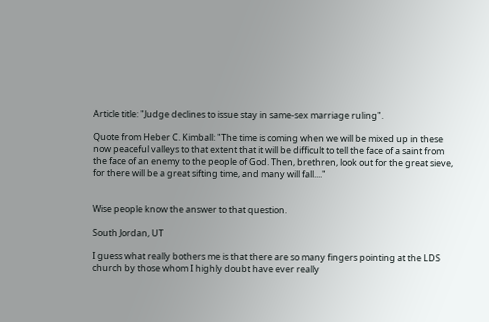Article title: "Judge declines to issue stay in same-sex marriage ruling".

Quote from Heber C. Kimball: "The time is coming when we will be mixed up in these now peaceful valleys to that extent that it will be difficult to tell the face of a saint from the face of an enemy to the people of God. Then, brethren, look out for the great sieve, for there will be a great sifting time, and many will fall...."


Wise people know the answer to that question.

South Jordan, UT

I guess what really bothers me is that there are so many fingers pointing at the LDS church by those whom I highly doubt have ever really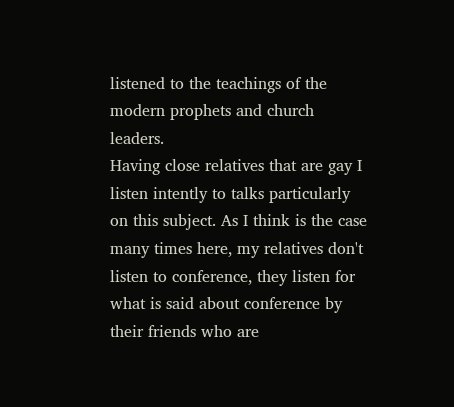listened to the teachings of the modern prophets and church leaders.
Having close relatives that are gay I listen intently to talks particularly on this subject. As I think is the case many times here, my relatives don't listen to conference, they listen for what is said about conference by their friends who are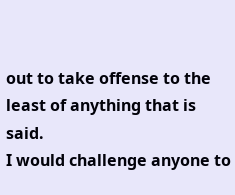out to take offense to the least of anything that is said.
I would challenge anyone to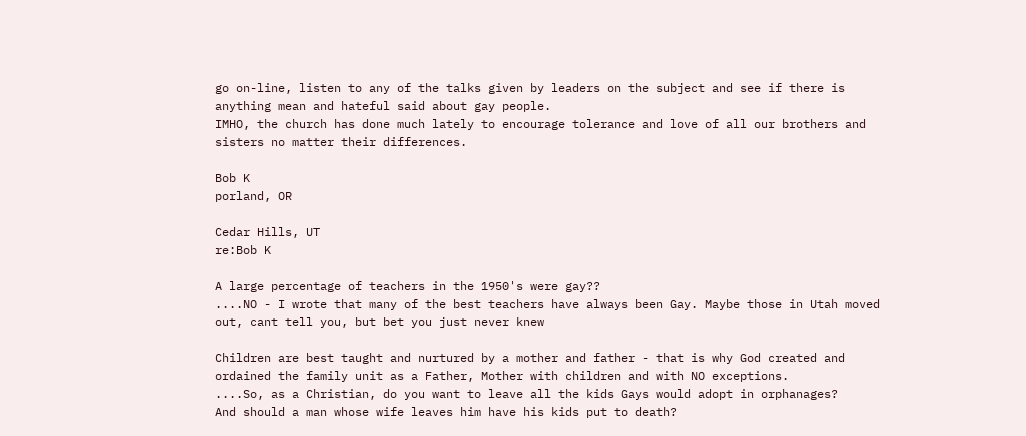go on-line, listen to any of the talks given by leaders on the subject and see if there is anything mean and hateful said about gay people.
IMHO, the church has done much lately to encourage tolerance and love of all our brothers and sisters no matter their differences.

Bob K
porland, OR

Cedar Hills, UT
re:Bob K

A large percentage of teachers in the 1950's were gay??
....NO - I wrote that many of the best teachers have always been Gay. Maybe those in Utah moved out, cant tell you, but bet you just never knew

Children are best taught and nurtured by a mother and father - that is why God created and ordained the family unit as a Father, Mother with children and with NO exceptions.
....So, as a Christian, do you want to leave all the kids Gays would adopt in orphanages?
And should a man whose wife leaves him have his kids put to death?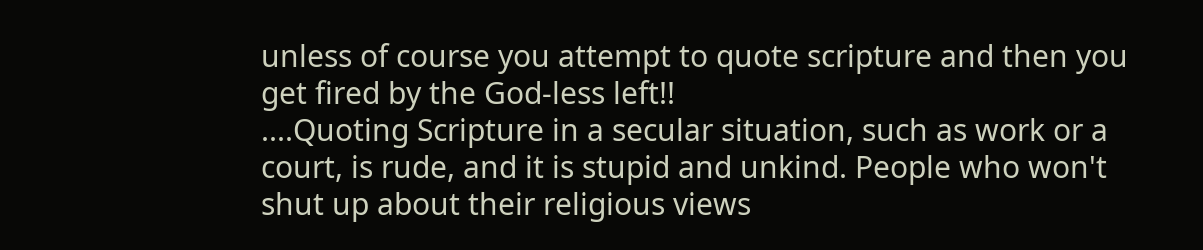unless of course you attempt to quote scripture and then you get fired by the God-less left!!
....Quoting Scripture in a secular situation, such as work or a court, is rude, and it is stupid and unkind. People who won't shut up about their religious views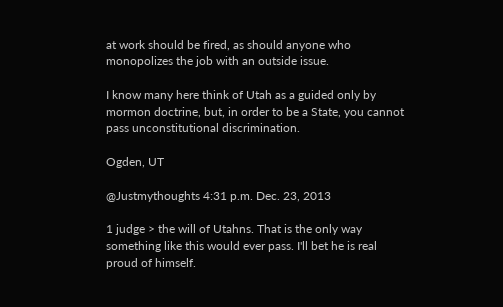at work should be fired, as should anyone who monopolizes the job with an outside issue.

I know many here think of Utah as a guided only by mormon doctrine, but, in order to be a State, you cannot pass unconstitutional discrimination.

Ogden, UT

@Justmythoughts 4:31 p.m. Dec. 23, 2013

1 judge > the will of Utahns. That is the only way something like this would ever pass. I'll bet he is real proud of himself.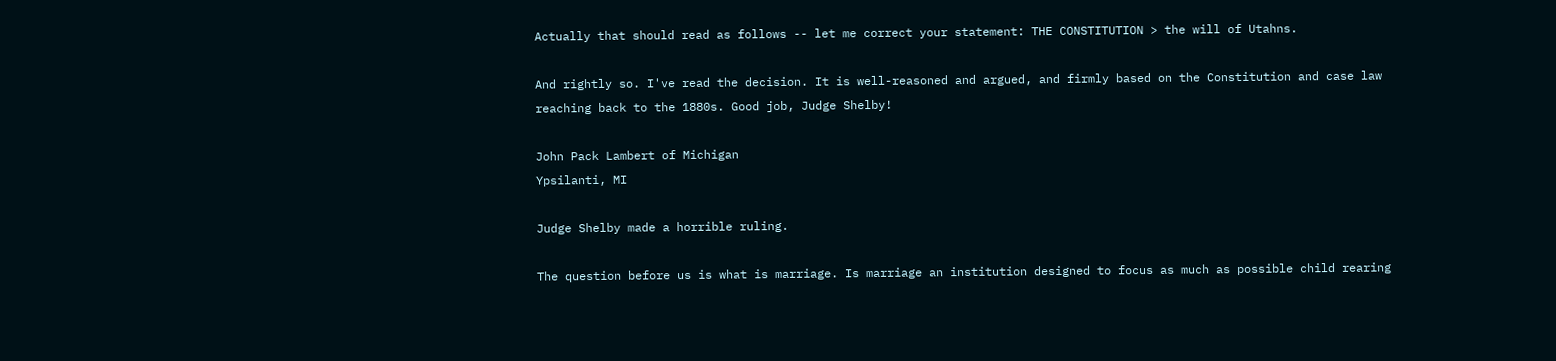Actually that should read as follows -- let me correct your statement: THE CONSTITUTION > the will of Utahns.

And rightly so. I've read the decision. It is well-reasoned and argued, and firmly based on the Constitution and case law reaching back to the 1880s. Good job, Judge Shelby!

John Pack Lambert of Michigan
Ypsilanti, MI

Judge Shelby made a horrible ruling.

The question before us is what is marriage. Is marriage an institution designed to focus as much as possible child rearing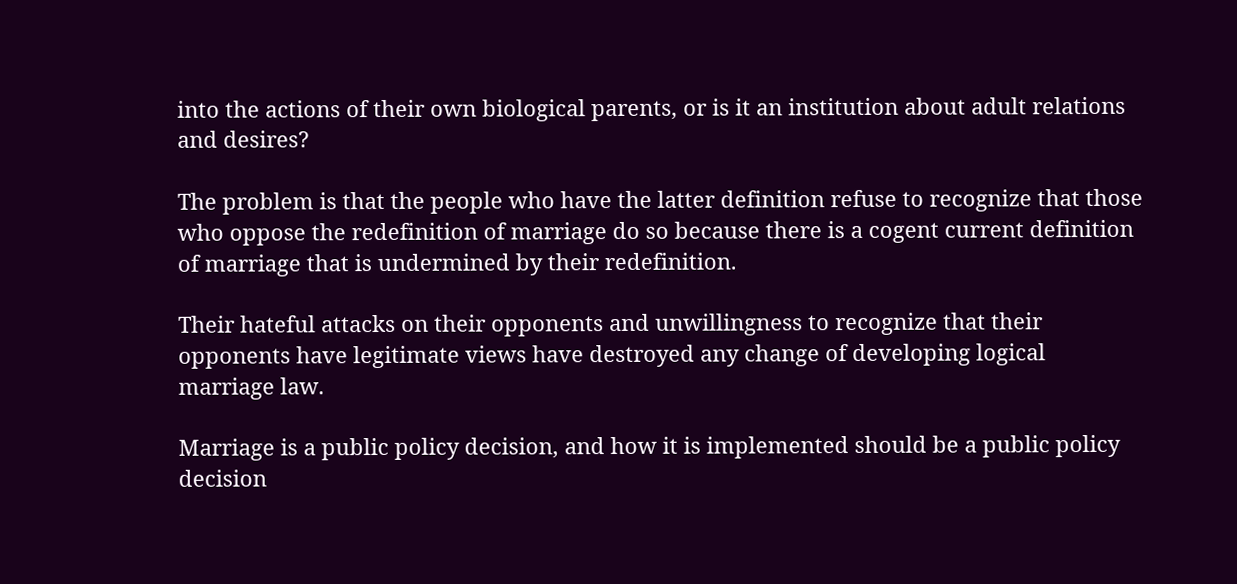into the actions of their own biological parents, or is it an institution about adult relations and desires?

The problem is that the people who have the latter definition refuse to recognize that those who oppose the redefinition of marriage do so because there is a cogent current definition of marriage that is undermined by their redefinition.

Their hateful attacks on their opponents and unwillingness to recognize that their opponents have legitimate views have destroyed any change of developing logical marriage law.

Marriage is a public policy decision, and how it is implemented should be a public policy decision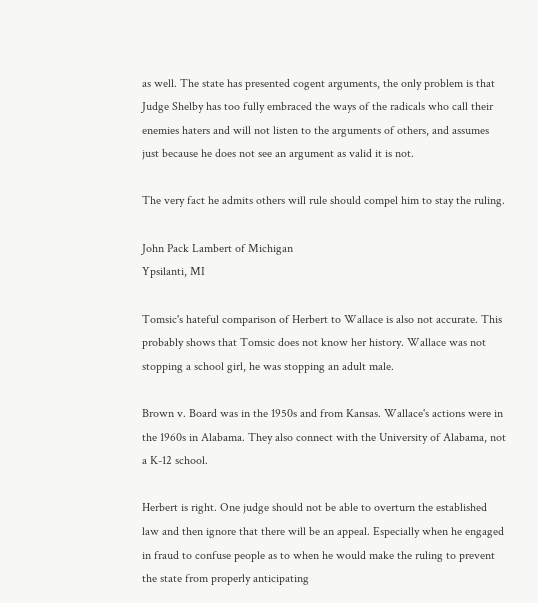as well. The state has presented cogent arguments, the only problem is that Judge Shelby has too fully embraced the ways of the radicals who call their enemies haters and will not listen to the arguments of others, and assumes just because he does not see an argument as valid it is not.

The very fact he admits others will rule should compel him to stay the ruling.

John Pack Lambert of Michigan
Ypsilanti, MI

Tomsic's hateful comparison of Herbert to Wallace is also not accurate. This probably shows that Tomsic does not know her history. Wallace was not stopping a school girl, he was stopping an adult male.

Brown v. Board was in the 1950s and from Kansas. Wallace's actions were in the 1960s in Alabama. They also connect with the University of Alabama, not a K-12 school.

Herbert is right. One judge should not be able to overturn the established law and then ignore that there will be an appeal. Especially when he engaged in fraud to confuse people as to when he would make the ruling to prevent the state from properly anticipating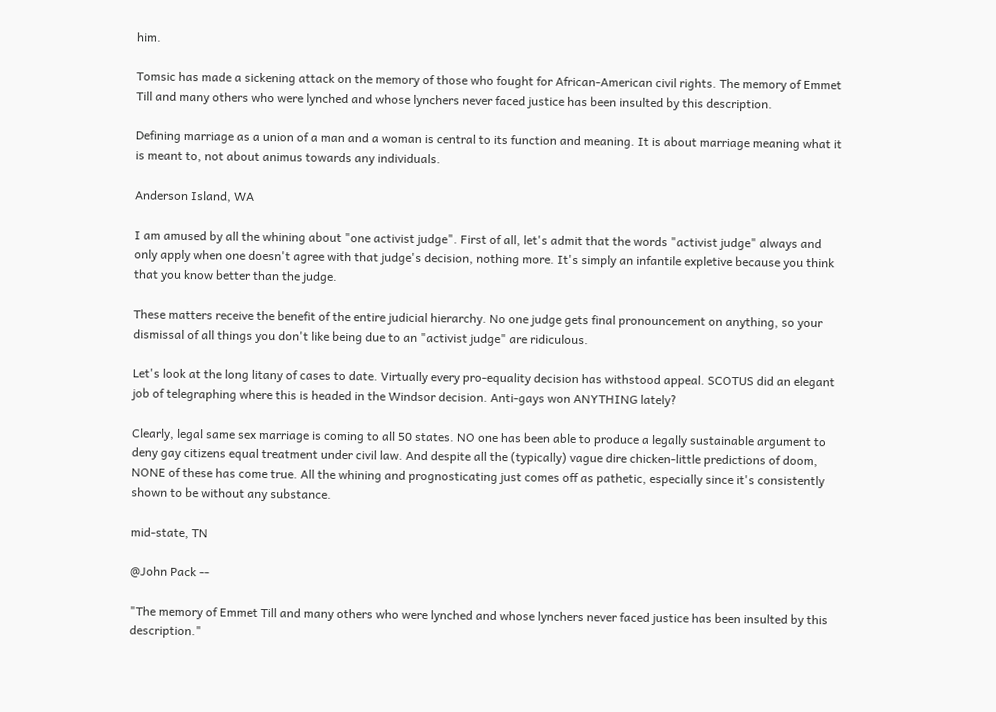him.

Tomsic has made a sickening attack on the memory of those who fought for African-American civil rights. The memory of Emmet Till and many others who were lynched and whose lynchers never faced justice has been insulted by this description.

Defining marriage as a union of a man and a woman is central to its function and meaning. It is about marriage meaning what it is meant to, not about animus towards any individuals.

Anderson Island, WA

I am amused by all the whining about "one activist judge". First of all, let's admit that the words "activist judge" always and only apply when one doesn't agree with that judge's decision, nothing more. It's simply an infantile expletive because you think that you know better than the judge.

These matters receive the benefit of the entire judicial hierarchy. No one judge gets final pronouncement on anything, so your dismissal of all things you don't like being due to an "activist judge" are ridiculous.

Let's look at the long litany of cases to date. Virtually every pro-equality decision has withstood appeal. SCOTUS did an elegant job of telegraphing where this is headed in the Windsor decision. Anti-gays won ANYTHING lately?

Clearly, legal same sex marriage is coming to all 50 states. NO one has been able to produce a legally sustainable argument to deny gay citizens equal treatment under civil law. And despite all the (typically) vague dire chicken-little predictions of doom, NONE of these has come true. All the whining and prognosticating just comes off as pathetic, especially since it's consistently shown to be without any substance.

mid-state, TN

@John Pack --

"The memory of Emmet Till and many others who were lynched and whose lynchers never faced justice has been insulted by this description."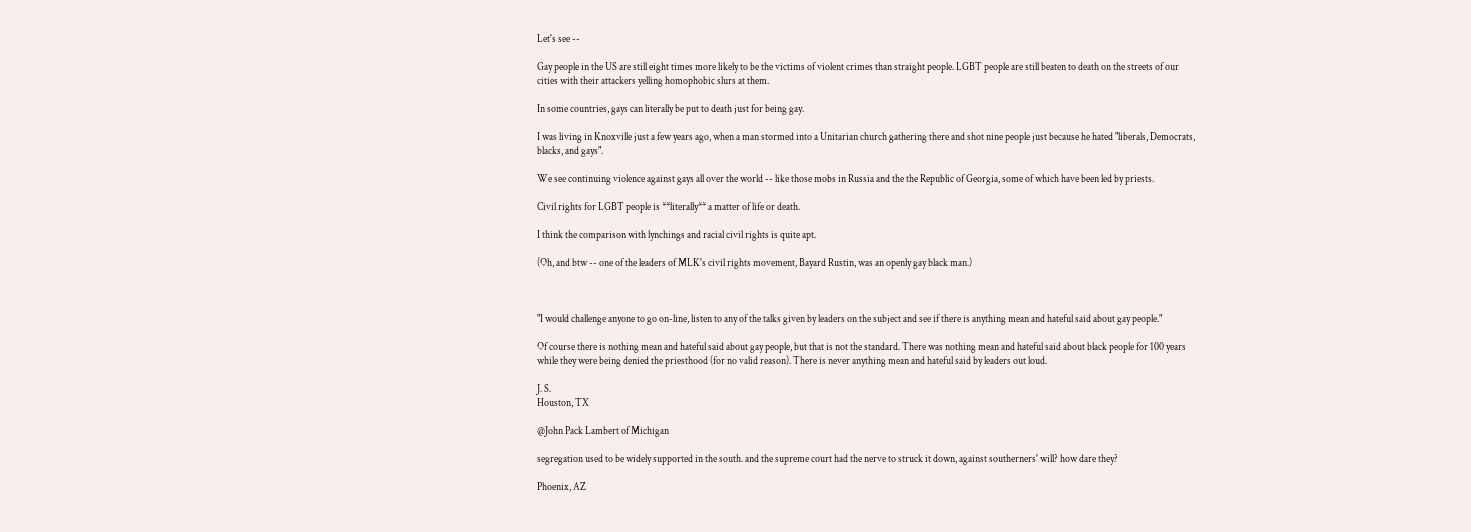Let's see --

Gay people in the US are still eight times more likely to be the victims of violent crimes than straight people. LGBT people are still beaten to death on the streets of our cities with their attackers yelling homophobic slurs at them.

In some countries, gays can literally be put to death just for being gay.

I was living in Knoxville just a few years ago, when a man stormed into a Unitarian church gathering there and shot nine people just because he hated "liberals, Democrats, blacks, and gays".

We see continuing violence against gays all over the world -- like those mobs in Russia and the the Republic of Georgia, some of which have been led by priests.

Civil rights for LGBT people is **literally** a matter of life or death.

I think the comparison with lynchings and racial civil rights is quite apt.

(Oh, and btw -- one of the leaders of MLK's civil rights movement, Bayard Rustin, was an openly gay black man.)



"I would challenge anyone to go on-line, listen to any of the talks given by leaders on the subject and see if there is anything mean and hateful said about gay people."

Of course there is nothing mean and hateful said about gay people, but that is not the standard. There was nothing mean and hateful said about black people for 100 years while they were being denied the priesthood (for no valid reason). There is never anything mean and hateful said by leaders out loud.

J. S.
Houston, TX

@John Pack Lambert of Michigan

segregation used to be widely supported in the south. and the supreme court had the nerve to struck it down, against southerners' will? how dare they?

Phoenix, AZ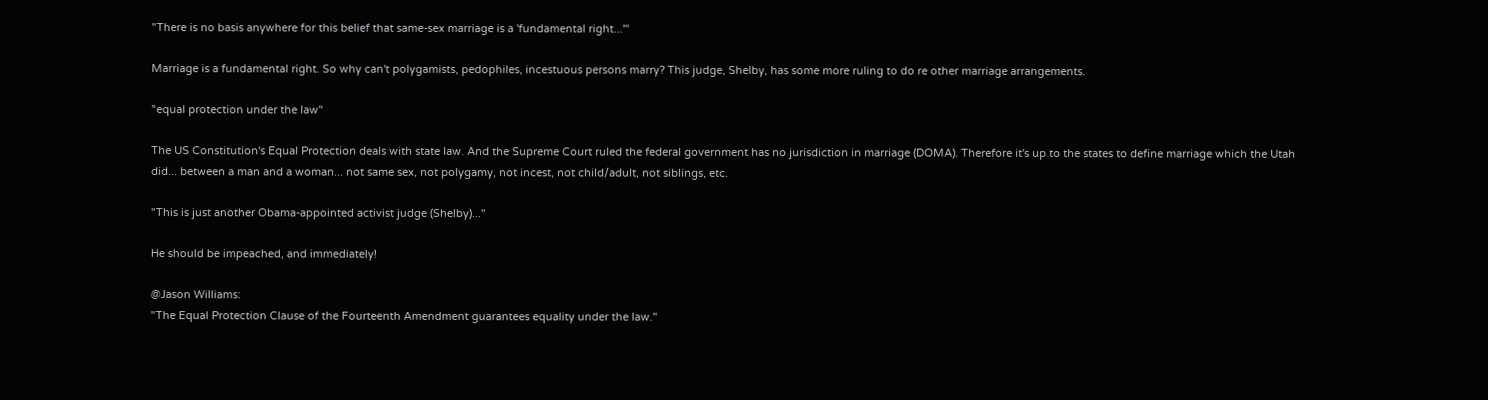"There is no basis anywhere for this belief that same-sex marriage is a 'fundamental right...'"

Marriage is a fundamental right. So why can't polygamists, pedophiles, incestuous persons marry? This judge, Shelby, has some more ruling to do re other marriage arrangements.

"equal protection under the law"

The US Constitution's Equal Protection deals with state law. And the Supreme Court ruled the federal government has no jurisdiction in marriage (DOMA). Therefore it's up to the states to define marriage which the Utah did... between a man and a woman... not same sex, not polygamy, not incest, not child/adult, not siblings, etc.

"This is just another Obama-appointed activist judge (Shelby)..."

He should be impeached, and immediately!

@Jason Williams:
"The Equal Protection Clause of the Fourteenth Amendment guarantees equality under the law."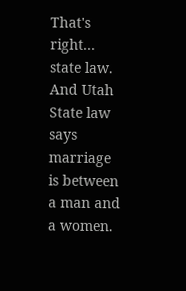That's right... state law. And Utah State law says marriage is between a man and a women.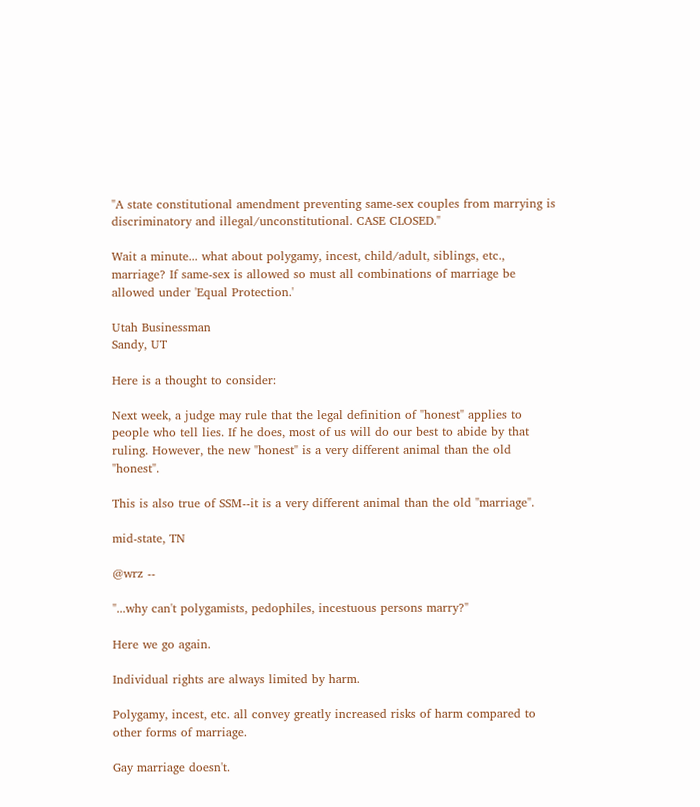"A state constitutional amendment preventing same-sex couples from marrying is discriminatory and illegal/unconstitutional. CASE CLOSED."

Wait a minute... what about polygamy, incest, child/adult, siblings, etc., marriage? If same-sex is allowed so must all combinations of marriage be allowed under 'Equal Protection.'

Utah Businessman
Sandy, UT

Here is a thought to consider:

Next week, a judge may rule that the legal definition of "honest" applies to people who tell lies. If he does, most of us will do our best to abide by that ruling. However, the new "honest" is a very different animal than the old "honest".

This is also true of SSM--it is a very different animal than the old "marriage".

mid-state, TN

@wrz --

"...why can't polygamists, pedophiles, incestuous persons marry?"

Here we go again.

Individual rights are always limited by harm.

Polygamy, incest, etc. all convey greatly increased risks of harm compared to other forms of marriage.

Gay marriage doesn't.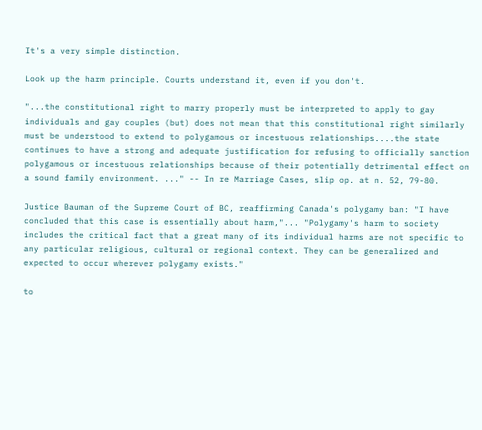It's a very simple distinction.

Look up the harm principle. Courts understand it, even if you don't.

"...the constitutional right to marry properly must be interpreted to apply to gay individuals and gay couples (but) does not mean that this constitutional right similarly must be understood to extend to polygamous or incestuous relationships....the state continues to have a strong and adequate justification for refusing to officially sanction polygamous or incestuous relationships because of their potentially detrimental effect on a sound family environment. ..." -- In re Marriage Cases, slip op. at n. 52, 79-80.

Justice Bauman of the Supreme Court of BC, reaffirming Canada's polygamy ban: "I have concluded that this case is essentially about harm,"... "Polygamy's harm to society includes the critical fact that a great many of its individual harms are not specific to any particular religious, cultural or regional context. They can be generalized and expected to occur wherever polygamy exists."

to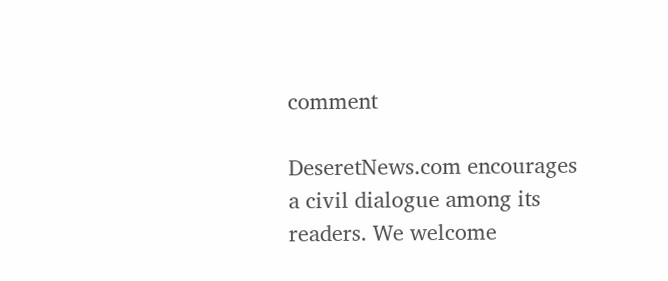comment

DeseretNews.com encourages a civil dialogue among its readers. We welcome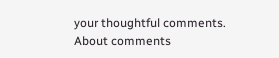your thoughtful comments.
About comments